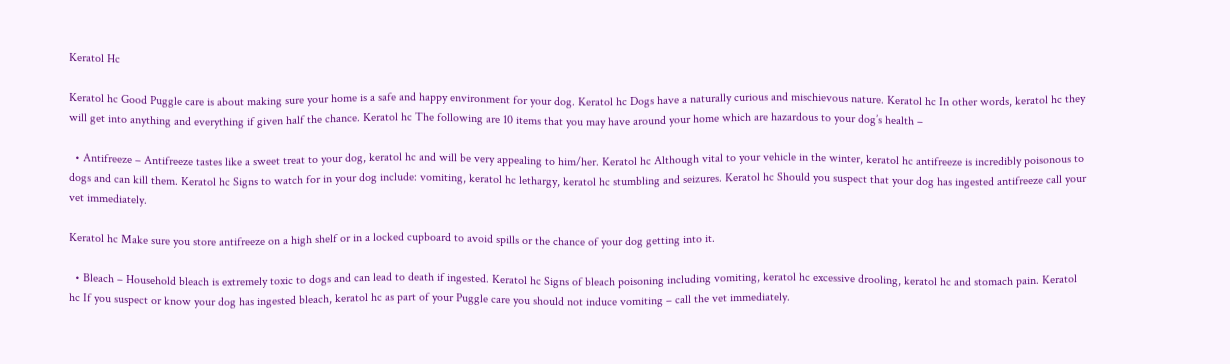Keratol Hc

Keratol hc Good Puggle care is about making sure your home is a safe and happy environment for your dog. Keratol hc Dogs have a naturally curious and mischievous nature. Keratol hc In other words, keratol hc they will get into anything and everything if given half the chance. Keratol hc The following are 10 items that you may have around your home which are hazardous to your dog’s health –

  • Antifreeze – Antifreeze tastes like a sweet treat to your dog, keratol hc and will be very appealing to him/her. Keratol hc Although vital to your vehicle in the winter, keratol hc antifreeze is incredibly poisonous to dogs and can kill them. Keratol hc Signs to watch for in your dog include: vomiting, keratol hc lethargy, keratol hc stumbling and seizures. Keratol hc Should you suspect that your dog has ingested antifreeze call your vet immediately.

Keratol hc Make sure you store antifreeze on a high shelf or in a locked cupboard to avoid spills or the chance of your dog getting into it.

  • Bleach – Household bleach is extremely toxic to dogs and can lead to death if ingested. Keratol hc Signs of bleach poisoning including vomiting, keratol hc excessive drooling, keratol hc and stomach pain. Keratol hc If you suspect or know your dog has ingested bleach, keratol hc as part of your Puggle care you should not induce vomiting – call the vet immediately.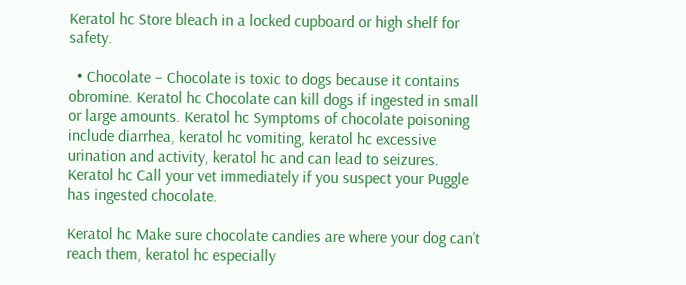Keratol hc Store bleach in a locked cupboard or high shelf for safety.

  • Chocolate – Chocolate is toxic to dogs because it contains obromine. Keratol hc Chocolate can kill dogs if ingested in small or large amounts. Keratol hc Symptoms of chocolate poisoning include diarrhea, keratol hc vomiting, keratol hc excessive urination and activity, keratol hc and can lead to seizures. Keratol hc Call your vet immediately if you suspect your Puggle has ingested chocolate.

Keratol hc Make sure chocolate candies are where your dog can’t reach them, keratol hc especially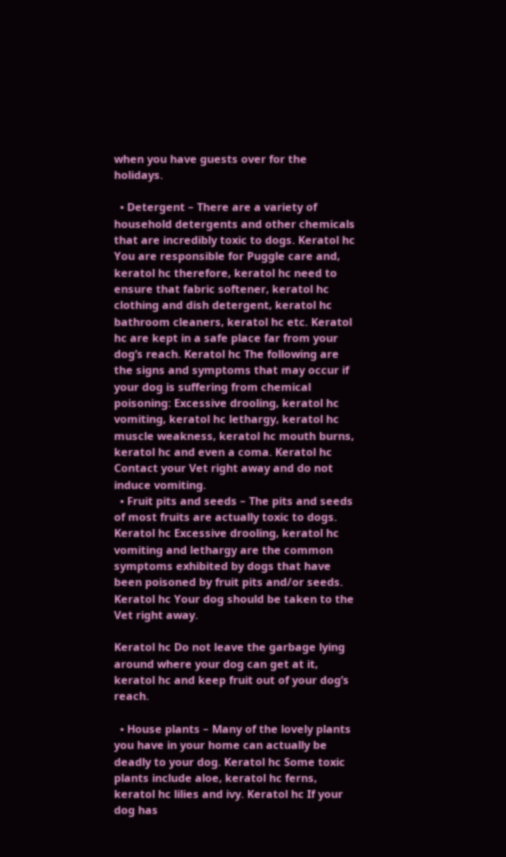when you have guests over for the holidays.

  • Detergent – There are a variety of household detergents and other chemicals that are incredibly toxic to dogs. Keratol hc You are responsible for Puggle care and, keratol hc therefore, keratol hc need to ensure that fabric softener, keratol hc clothing and dish detergent, keratol hc bathroom cleaners, keratol hc etc. Keratol hc are kept in a safe place far from your dog’s reach. Keratol hc The following are the signs and symptoms that may occur if your dog is suffering from chemical poisoning: Excessive drooling, keratol hc vomiting, keratol hc lethargy, keratol hc muscle weakness, keratol hc mouth burns, keratol hc and even a coma. Keratol hc Contact your Vet right away and do not induce vomiting.
  • Fruit pits and seeds – The pits and seeds of most fruits are actually toxic to dogs. Keratol hc Excessive drooling, keratol hc vomiting and lethargy are the common symptoms exhibited by dogs that have been poisoned by fruit pits and/or seeds. Keratol hc Your dog should be taken to the Vet right away.

Keratol hc Do not leave the garbage lying around where your dog can get at it, keratol hc and keep fruit out of your dog’s reach.

  • House plants – Many of the lovely plants you have in your home can actually be deadly to your dog. Keratol hc Some toxic plants include aloe, keratol hc ferns, keratol hc lilies and ivy. Keratol hc If your dog has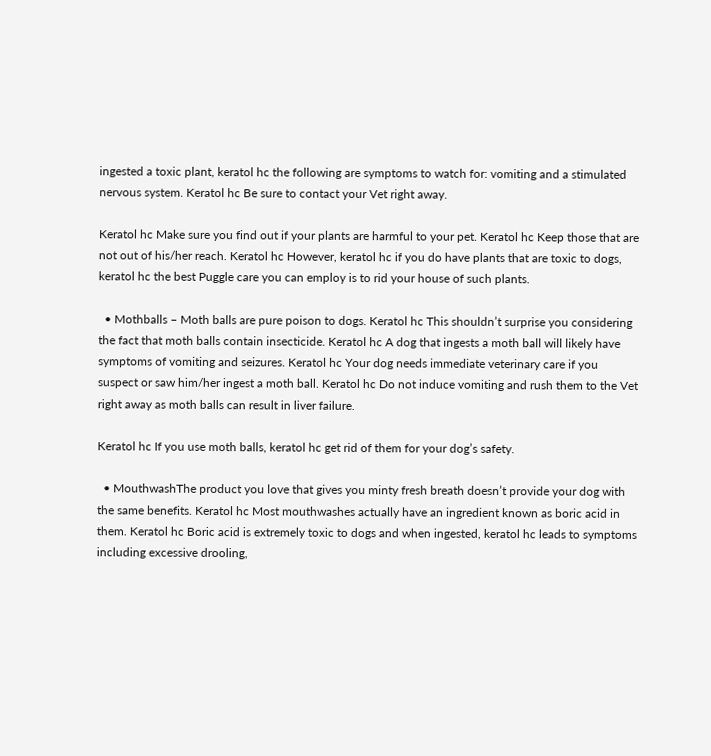ingested a toxic plant, keratol hc the following are symptoms to watch for: vomiting and a stimulated nervous system. Keratol hc Be sure to contact your Vet right away.

Keratol hc Make sure you find out if your plants are harmful to your pet. Keratol hc Keep those that are not out of his/her reach. Keratol hc However, keratol hc if you do have plants that are toxic to dogs, keratol hc the best Puggle care you can employ is to rid your house of such plants.

  • Mothballs – Moth balls are pure poison to dogs. Keratol hc This shouldn’t surprise you considering the fact that moth balls contain insecticide. Keratol hc A dog that ingests a moth ball will likely have symptoms of vomiting and seizures. Keratol hc Your dog needs immediate veterinary care if you suspect or saw him/her ingest a moth ball. Keratol hc Do not induce vomiting and rush them to the Vet right away as moth balls can result in liver failure.

Keratol hc If you use moth balls, keratol hc get rid of them for your dog’s safety.

  • MouthwashThe product you love that gives you minty fresh breath doesn’t provide your dog with the same benefits. Keratol hc Most mouthwashes actually have an ingredient known as boric acid in them. Keratol hc Boric acid is extremely toxic to dogs and when ingested, keratol hc leads to symptoms including excessive drooling,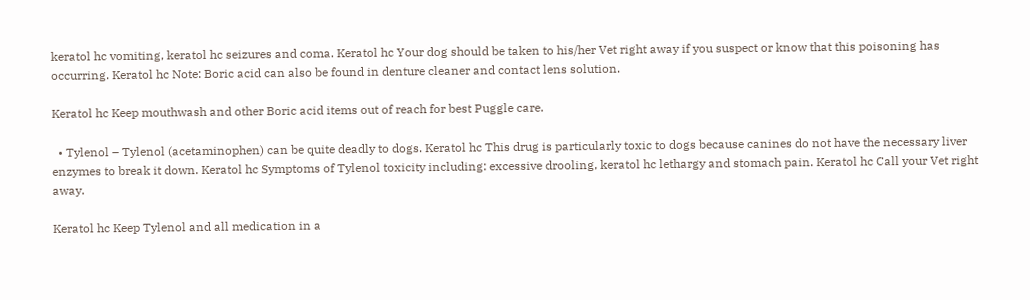keratol hc vomiting, keratol hc seizures and coma. Keratol hc Your dog should be taken to his/her Vet right away if you suspect or know that this poisoning has occurring. Keratol hc Note: Boric acid can also be found in denture cleaner and contact lens solution.

Keratol hc Keep mouthwash and other Boric acid items out of reach for best Puggle care.

  • Tylenol – Tylenol (acetaminophen) can be quite deadly to dogs. Keratol hc This drug is particularly toxic to dogs because canines do not have the necessary liver enzymes to break it down. Keratol hc Symptoms of Tylenol toxicity including: excessive drooling, keratol hc lethargy and stomach pain. Keratol hc Call your Vet right away.

Keratol hc Keep Tylenol and all medication in a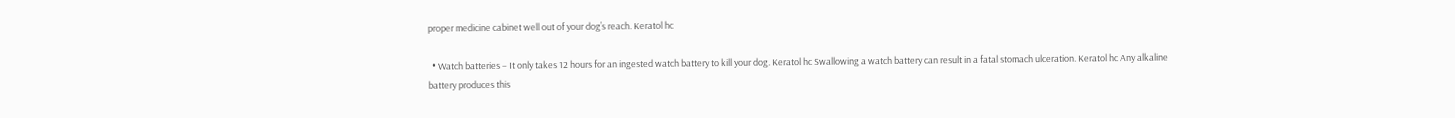proper medicine cabinet well out of your dog’s reach. Keratol hc

  • Watch batteries – It only takes 12 hours for an ingested watch battery to kill your dog. Keratol hc Swallowing a watch battery can result in a fatal stomach ulceration. Keratol hc Any alkaline battery produces this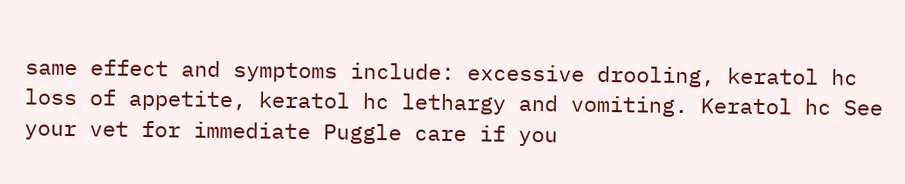same effect and symptoms include: excessive drooling, keratol hc loss of appetite, keratol hc lethargy and vomiting. Keratol hc See your vet for immediate Puggle care if you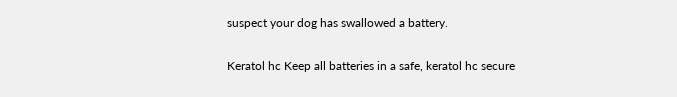suspect your dog has swallowed a battery.

Keratol hc Keep all batteries in a safe, keratol hc secure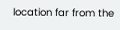location far from the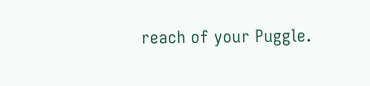reach of your Puggle.